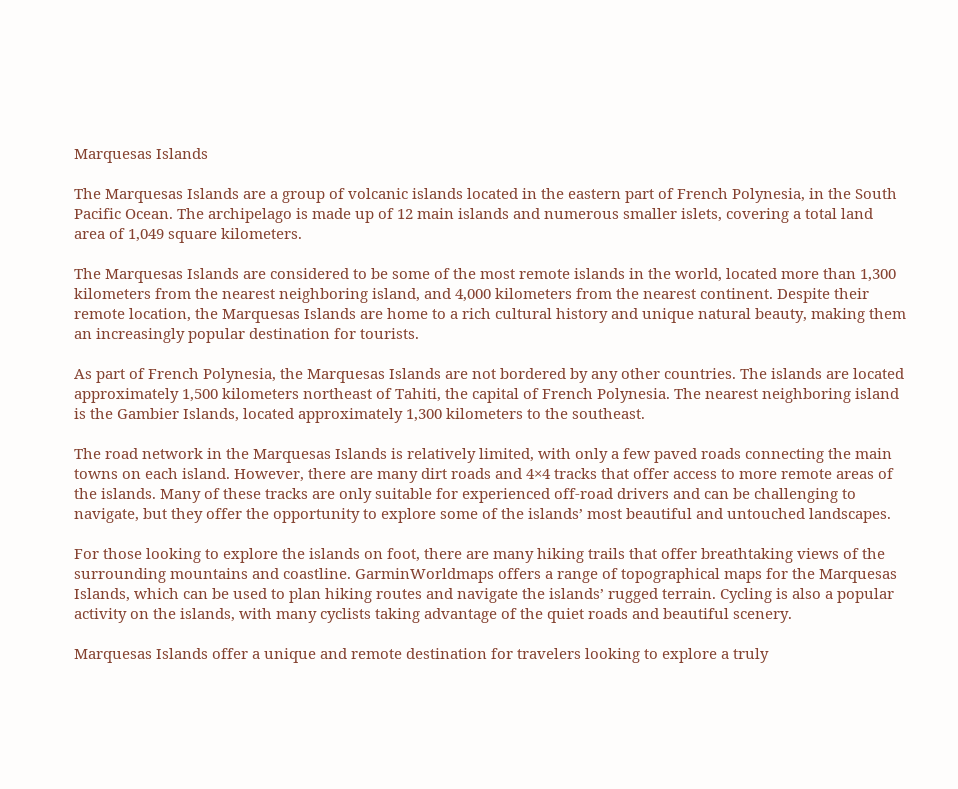Marquesas Islands

The Marquesas Islands are a group of volcanic islands located in the eastern part of French Polynesia, in the South Pacific Ocean. The archipelago is made up of 12 main islands and numerous smaller islets, covering a total land area of 1,049 square kilometers.

The Marquesas Islands are considered to be some of the most remote islands in the world, located more than 1,300 kilometers from the nearest neighboring island, and 4,000 kilometers from the nearest continent. Despite their remote location, the Marquesas Islands are home to a rich cultural history and unique natural beauty, making them an increasingly popular destination for tourists.

As part of French Polynesia, the Marquesas Islands are not bordered by any other countries. The islands are located approximately 1,500 kilometers northeast of Tahiti, the capital of French Polynesia. The nearest neighboring island is the Gambier Islands, located approximately 1,300 kilometers to the southeast.

The road network in the Marquesas Islands is relatively limited, with only a few paved roads connecting the main towns on each island. However, there are many dirt roads and 4×4 tracks that offer access to more remote areas of the islands. Many of these tracks are only suitable for experienced off-road drivers and can be challenging to navigate, but they offer the opportunity to explore some of the islands’ most beautiful and untouched landscapes.

For those looking to explore the islands on foot, there are many hiking trails that offer breathtaking views of the surrounding mountains and coastline. GarminWorldmaps offers a range of topographical maps for the Marquesas Islands, which can be used to plan hiking routes and navigate the islands’ rugged terrain. Cycling is also a popular activity on the islands, with many cyclists taking advantage of the quiet roads and beautiful scenery.

Marquesas Islands offer a unique and remote destination for travelers looking to explore a truly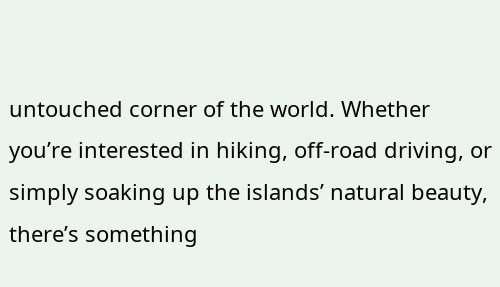untouched corner of the world. Whether you’re interested in hiking, off-road driving, or simply soaking up the islands’ natural beauty, there’s something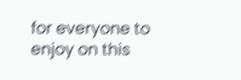for everyone to enjoy on this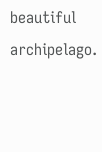beautiful archipelago.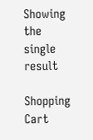Showing the single result

Shopping Cart